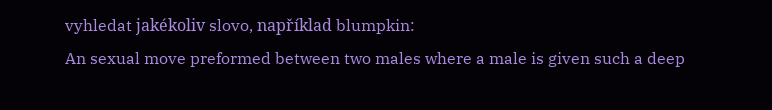vyhledat jakékoliv slovo, například blumpkin:
An sexual move preformed between two males where a male is given such a deep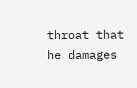throat that he damages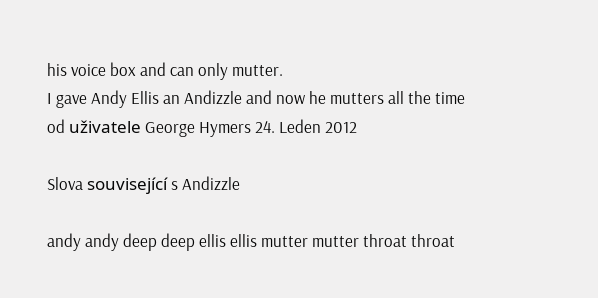his voice box and can only mutter.
I gave Andy Ellis an Andizzle and now he mutters all the time
od uživatele George Hymers 24. Leden 2012

Slova související s Andizzle

andy andy deep deep ellis ellis mutter mutter throat throat